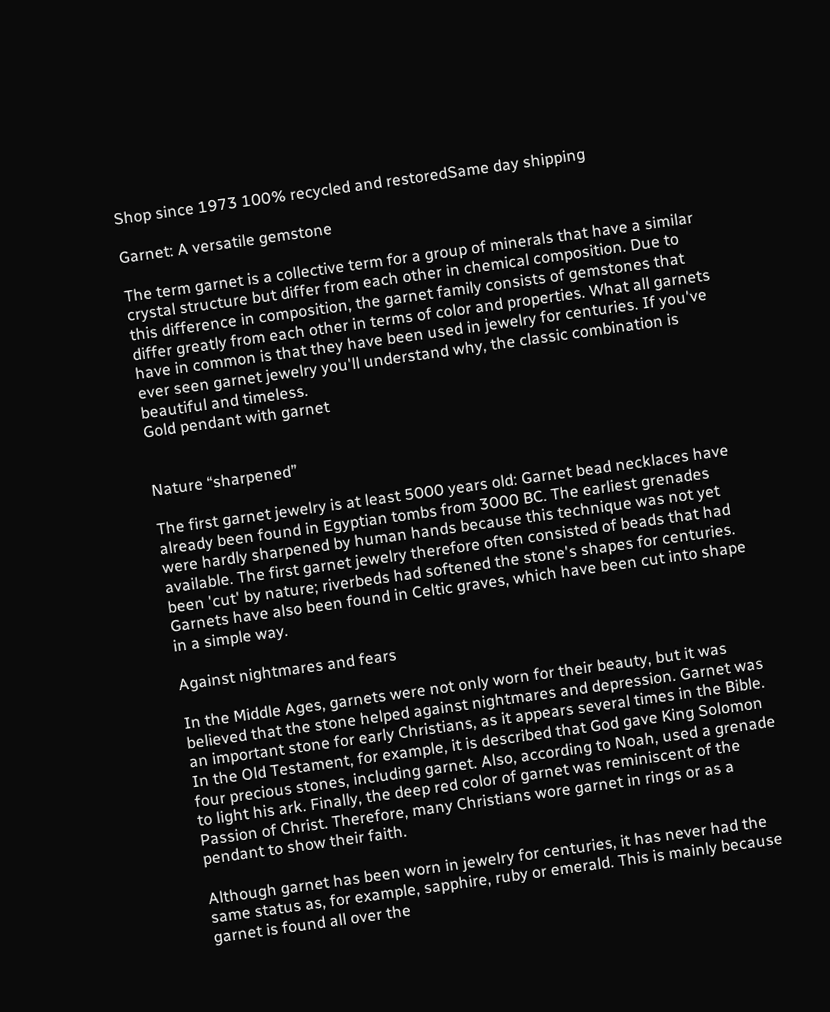Shop since 1973 100% recycled and restoredSame day shipping

Garnet: A versatile gemstone

The term garnet is a collective term for a group of minerals that have a similar crystal structure but differ from each other in chemical composition. Due to this difference in composition, the garnet family consists of gemstones that differ greatly from each other in terms of color and properties. What all garnets have in common is that they have been used in jewelry for centuries. If you've ever seen garnet jewelry you'll understand why, the classic combination is beautiful and timeless.
Gold pendant with garnet


Nature “sharpened”

The first garnet jewelry is at least 5000 years old: Garnet bead necklaces have already been found in Egyptian tombs from 3000 BC. The earliest grenades were hardly sharpened by human hands because this technique was not yet available. The first garnet jewelry therefore often consisted of beads that had been 'cut' by nature; riverbeds had softened the stone's shapes for centuries. Garnets have also been found in Celtic graves, which have been cut into shape in a simple way.

Against nightmares and fears

In the Middle Ages, garnets were not only worn for their beauty, but it was believed that the stone helped against nightmares and depression. Garnet was an important stone for early Christians, as it appears several times in the Bible. In the Old Testament, for example, it is described that God gave King Solomon four precious stones, including garnet. Also, according to Noah, used a grenade to light his ark. Finally, the deep red color of garnet was reminiscent of the Passion of Christ. Therefore, many Christians wore garnet in rings or as a pendant to show their faith.

Although garnet has been worn in jewelry for centuries, it has never had the same status as, for example, sapphire, ruby or emerald. This is mainly because garnet is found all over the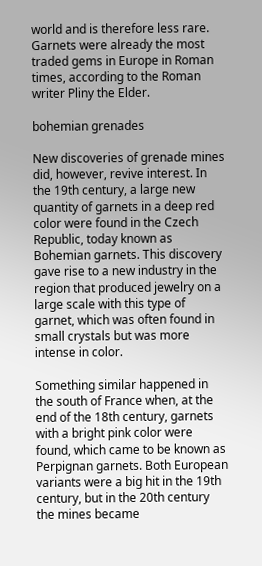world and is therefore less rare. Garnets were already the most traded gems in Europe in Roman times, according to the Roman writer Pliny the Elder.

bohemian grenades

New discoveries of grenade mines did, however, revive interest. In the 19th century, a large new quantity of garnets in a deep red color were found in the Czech Republic, today known as Bohemian garnets. This discovery gave rise to a new industry in the region that produced jewelry on a large scale with this type of garnet, which was often found in small crystals but was more intense in color.

Something similar happened in the south of France when, at the end of the 18th century, garnets with a bright pink color were found, which came to be known as Perpignan garnets. Both European variants were a big hit in the 19th century, but in the 20th century the mines became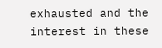exhausted and the interest in these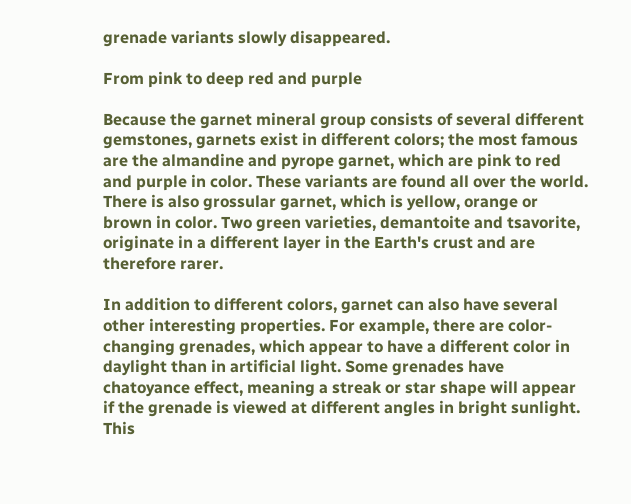grenade variants slowly disappeared.

From pink to deep red and purple

Because the garnet mineral group consists of several different gemstones, garnets exist in different colors; the most famous are the almandine and pyrope garnet, which are pink to red and purple in color. These variants are found all over the world. There is also grossular garnet, which is yellow, orange or brown in color. Two green varieties, demantoite and tsavorite, originate in a different layer in the Earth's crust and are therefore rarer.

In addition to different colors, garnet can also have several other interesting properties. For example, there are color-changing grenades, which appear to have a different color in daylight than in artificial light. Some grenades have chatoyance effect, meaning a streak or star shape will appear if the grenade is viewed at different angles in bright sunlight. This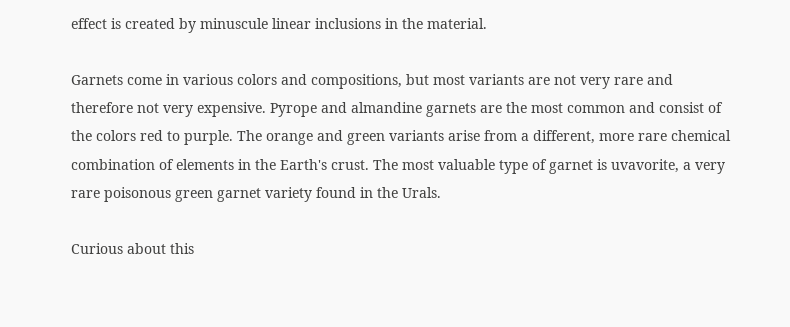effect is created by minuscule linear inclusions in the material.

Garnets come in various colors and compositions, but most variants are not very rare and therefore not very expensive. Pyrope and almandine garnets are the most common and consist of the colors red to purple. The orange and green variants arise from a different, more rare chemical combination of elements in the Earth's crust. The most valuable type of garnet is uvavorite, a very rare poisonous green garnet variety found in the Urals.

Curious about this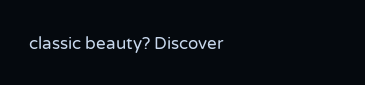classic beauty? Discover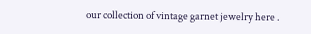our collection of vintage garnet jewelry here .